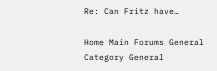Re: Can Fritz have…

Home Main Forums General Category General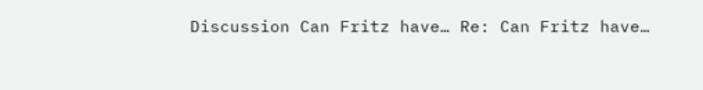Discussion Can Fritz have… Re: Can Fritz have…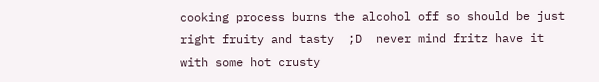cooking process burns the alcohol off so should be just right fruity and tasty  ;D  never mind fritz have it with some hot crusty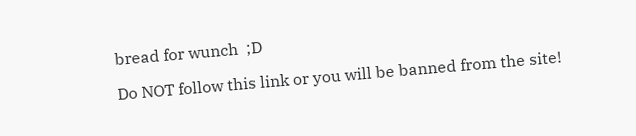bread for wunch  ;D

Do NOT follow this link or you will be banned from the site!